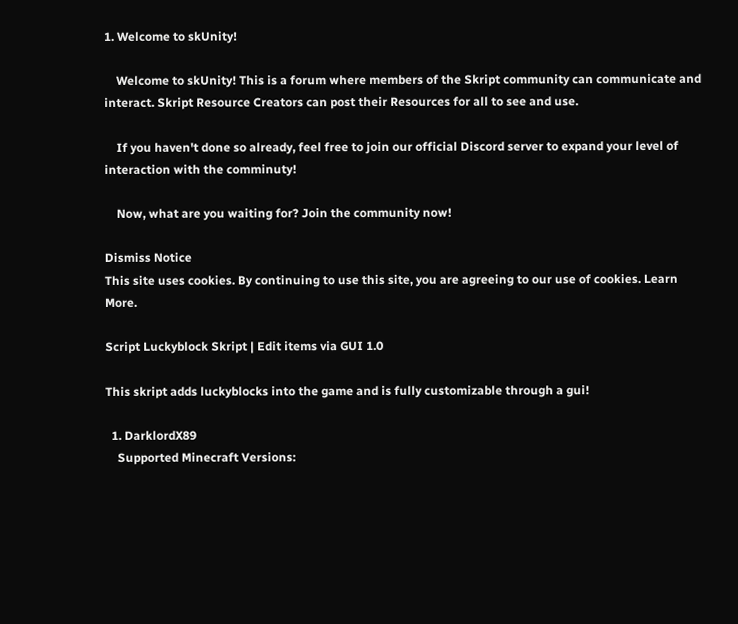1. Welcome to skUnity!

    Welcome to skUnity! This is a forum where members of the Skript community can communicate and interact. Skript Resource Creators can post their Resources for all to see and use.

    If you haven't done so already, feel free to join our official Discord server to expand your level of interaction with the comminuty!

    Now, what are you waiting for? Join the community now!

Dismiss Notice
This site uses cookies. By continuing to use this site, you are agreeing to our use of cookies. Learn More.

Script Luckyblock Skript | Edit items via GUI 1.0

This skript adds luckyblocks into the game and is fully customizable through a gui!

  1. DarklordX89
    Supported Minecraft Versions: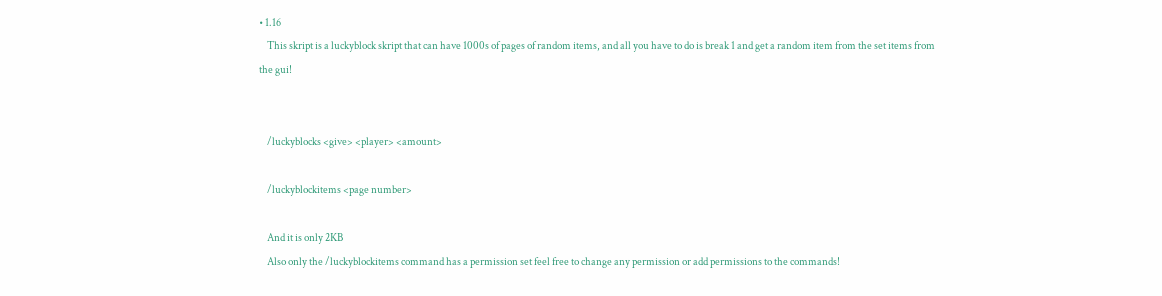• 1.16
    This skript is a luckyblock skript that can have 1000s of pages of random items, and all you have to do is break 1 and get a random item from the set items from the gui!


    /luckyblocks <give> <player> <amount>

    /luckyblockitems <page number>

    And it is only 2KB
    Also only the /luckyblockitems command has a permission set feel free to change any permission or add permissions to the commands!